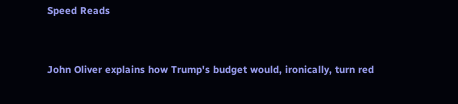Speed Reads


John Oliver explains how Trump's budget would, ironically, turn red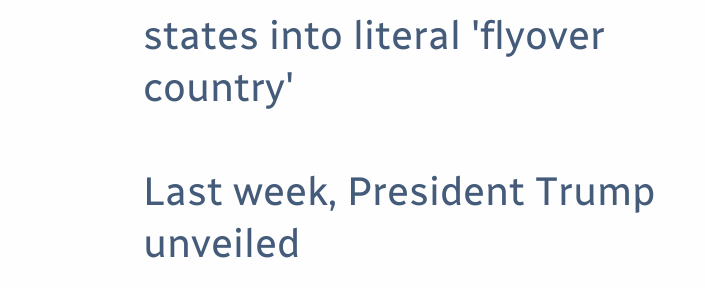states into literal 'flyover country'

Last week, President Trump unveiled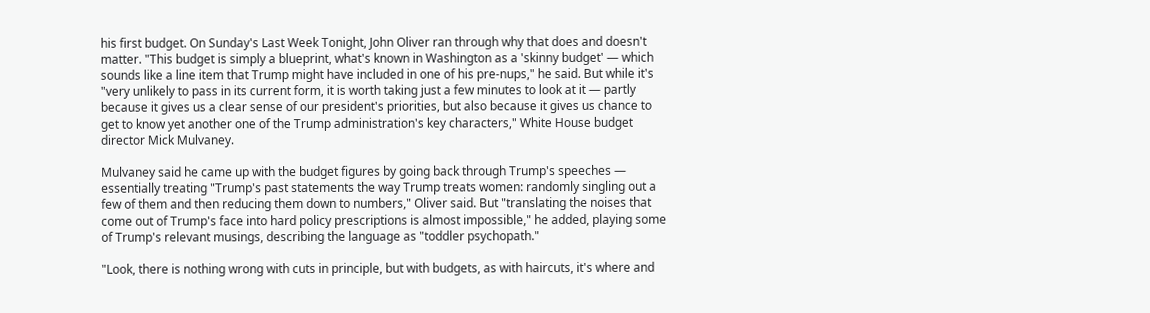his first budget. On Sunday's Last Week Tonight, John Oliver ran through why that does and doesn't matter. "This budget is simply a blueprint, what's known in Washington as a 'skinny budget' — which sounds like a line item that Trump might have included in one of his pre-nups," he said. But while it's "very unlikely to pass in its current form, it is worth taking just a few minutes to look at it — partly because it gives us a clear sense of our president's priorities, but also because it gives us chance to get to know yet another one of the Trump administration's key characters," White House budget director Mick Mulvaney.

Mulvaney said he came up with the budget figures by going back through Trump's speeches — essentially treating "Trump's past statements the way Trump treats women: randomly singling out a few of them and then reducing them down to numbers," Oliver said. But "translating the noises that come out of Trump's face into hard policy prescriptions is almost impossible," he added, playing some of Trump's relevant musings, describing the language as "toddler psychopath."

"Look, there is nothing wrong with cuts in principle, but with budgets, as with haircuts, it's where and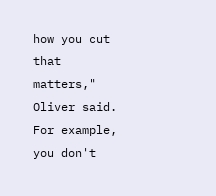how you cut that matters," Oliver said. For example, you don't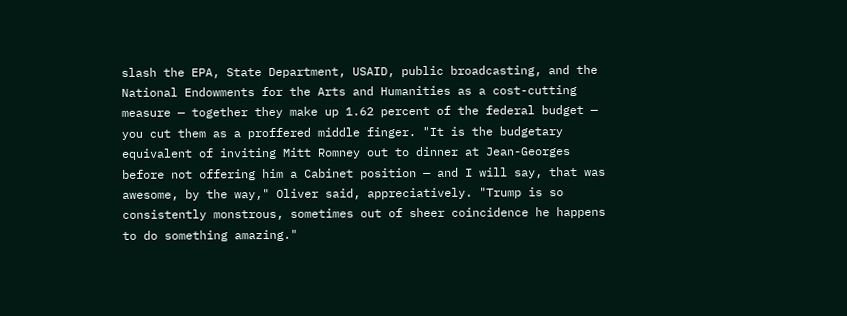slash the EPA, State Department, USAID, public broadcasting, and the National Endowments for the Arts and Humanities as a cost-cutting measure — together they make up 1.62 percent of the federal budget — you cut them as a proffered middle finger. "It is the budgetary equivalent of inviting Mitt Romney out to dinner at Jean-Georges before not offering him a Cabinet position — and I will say, that was awesome, by the way," Oliver said, appreciatively. "Trump is so consistently monstrous, sometimes out of sheer coincidence he happens to do something amazing."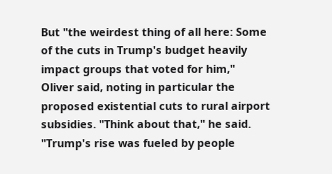But "the weirdest thing of all here: Some of the cuts in Trump's budget heavily impact groups that voted for him," Oliver said, noting in particular the proposed existential cuts to rural airport subsidies. "Think about that," he said. "Trump's rise was fueled by people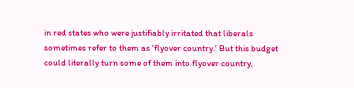in red states who were justifiably irritated that liberals sometimes refer to them as 'flyover country.' But this budget could literally turn some of them into flyover country,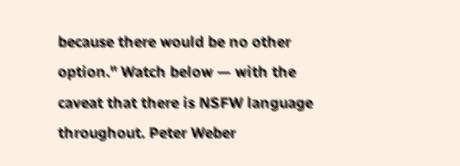because there would be no other option." Watch below — with the caveat that there is NSFW language throughout. Peter Weber